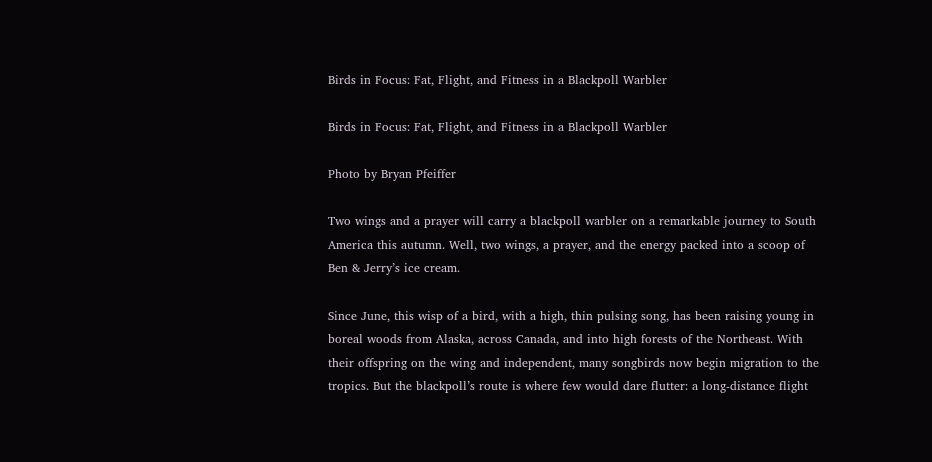Birds in Focus: Fat, Flight, and Fitness in a Blackpoll Warbler

Birds in Focus: Fat, Flight, and Fitness in a Blackpoll Warbler

Photo by Bryan Pfeiffer

Two wings and a prayer will carry a blackpoll warbler on a remarkable journey to South America this autumn. Well, two wings, a prayer, and the energy packed into a scoop of Ben & Jerry’s ice cream.

Since June, this wisp of a bird, with a high, thin pulsing song, has been raising young in boreal woods from Alaska, across Canada, and into high forests of the Northeast. With their offspring on the wing and independent, many songbirds now begin migration to the tropics. But the blackpoll’s route is where few would dare flutter: a long-distance flight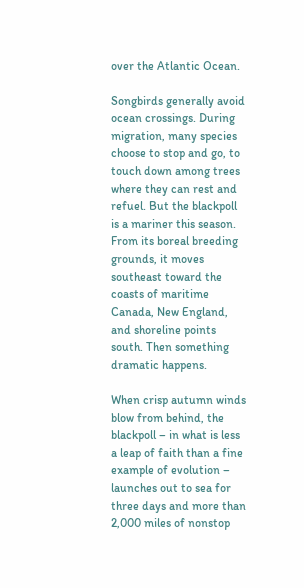over the Atlantic Ocean.

Songbirds generally avoid ocean crossings. During migration, many species choose to stop and go, to touch down among trees where they can rest and refuel. But the blackpoll is a mariner this season. From its boreal breeding grounds, it moves southeast toward the coasts of maritime Canada, New England, and shoreline points south. Then something dramatic happens.

When crisp autumn winds blow from behind, the blackpoll – in what is less a leap of faith than a fine example of evolution – launches out to sea for three days and more than 2,000 miles of nonstop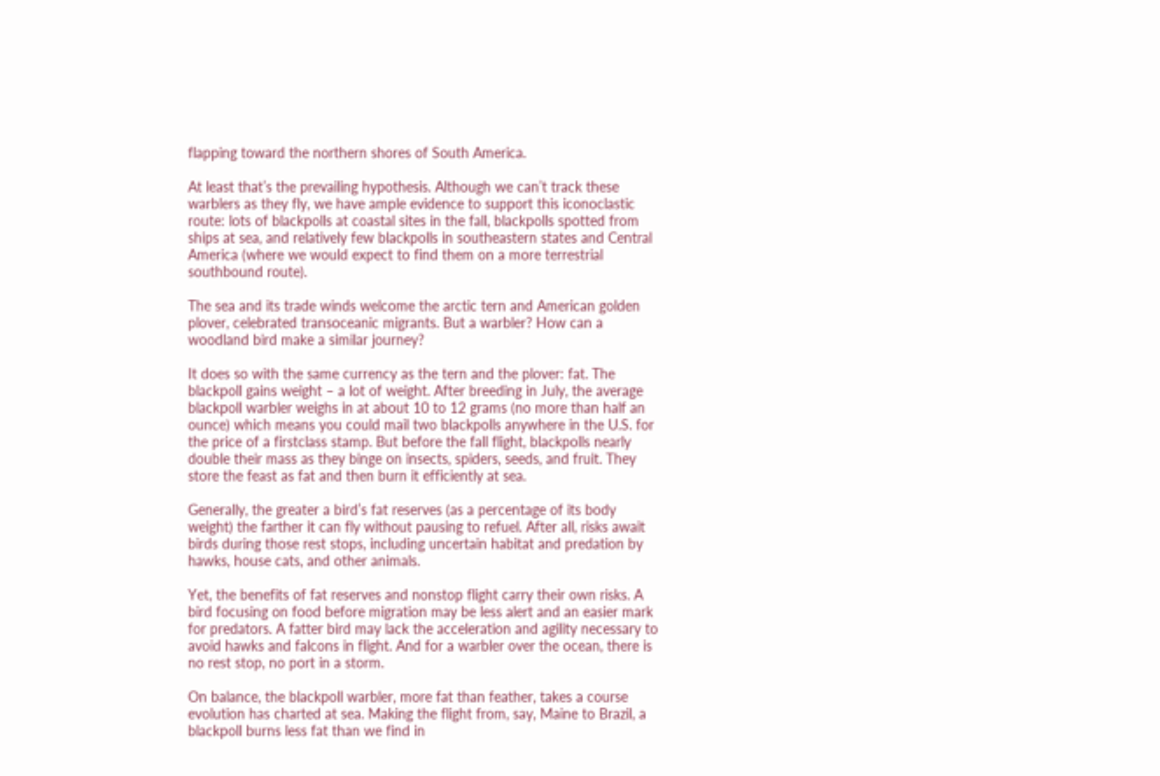flapping toward the northern shores of South America.

At least that’s the prevailing hypothesis. Although we can’t track these warblers as they fly, we have ample evidence to support this iconoclastic route: lots of blackpolls at coastal sites in the fall, blackpolls spotted from ships at sea, and relatively few blackpolls in southeastern states and Central America (where we would expect to find them on a more terrestrial southbound route).

The sea and its trade winds welcome the arctic tern and American golden plover, celebrated transoceanic migrants. But a warbler? How can a woodland bird make a similar journey?

It does so with the same currency as the tern and the plover: fat. The blackpoll gains weight – a lot of weight. After breeding in July, the average blackpoll warbler weighs in at about 10 to 12 grams (no more than half an ounce) which means you could mail two blackpolls anywhere in the U.S. for the price of a firstclass stamp. But before the fall flight, blackpolls nearly double their mass as they binge on insects, spiders, seeds, and fruit. They store the feast as fat and then burn it efficiently at sea.

Generally, the greater a bird’s fat reserves (as a percentage of its body weight) the farther it can fly without pausing to refuel. After all, risks await birds during those rest stops, including uncertain habitat and predation by hawks, house cats, and other animals.

Yet, the benefits of fat reserves and nonstop flight carry their own risks. A bird focusing on food before migration may be less alert and an easier mark for predators. A fatter bird may lack the acceleration and agility necessary to avoid hawks and falcons in flight. And for a warbler over the ocean, there is no rest stop, no port in a storm.

On balance, the blackpoll warbler, more fat than feather, takes a course evolution has charted at sea. Making the flight from, say, Maine to Brazil, a blackpoll burns less fat than we find in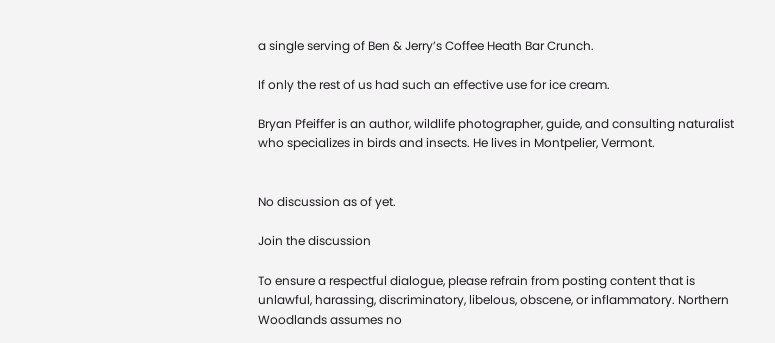a single serving of Ben & Jerry’s Coffee Heath Bar Crunch.

If only the rest of us had such an effective use for ice cream.

Bryan Pfeiffer is an author, wildlife photographer, guide, and consulting naturalist who specializes in birds and insects. He lives in Montpelier, Vermont.


No discussion as of yet.

Join the discussion

To ensure a respectful dialogue, please refrain from posting content that is unlawful, harassing, discriminatory, libelous, obscene, or inflammatory. Northern Woodlands assumes no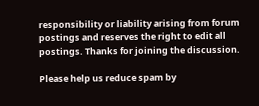responsibility or liability arising from forum postings and reserves the right to edit all postings. Thanks for joining the discussion.

Please help us reduce spam by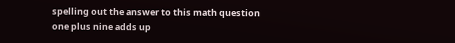spelling out the answer to this math question
one plus nine adds up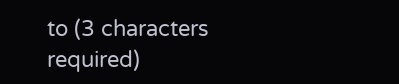to (3 characters required)